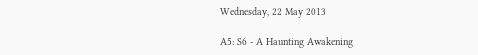Wednesday, 22 May 2013

A5: S6 - A Haunting Awakening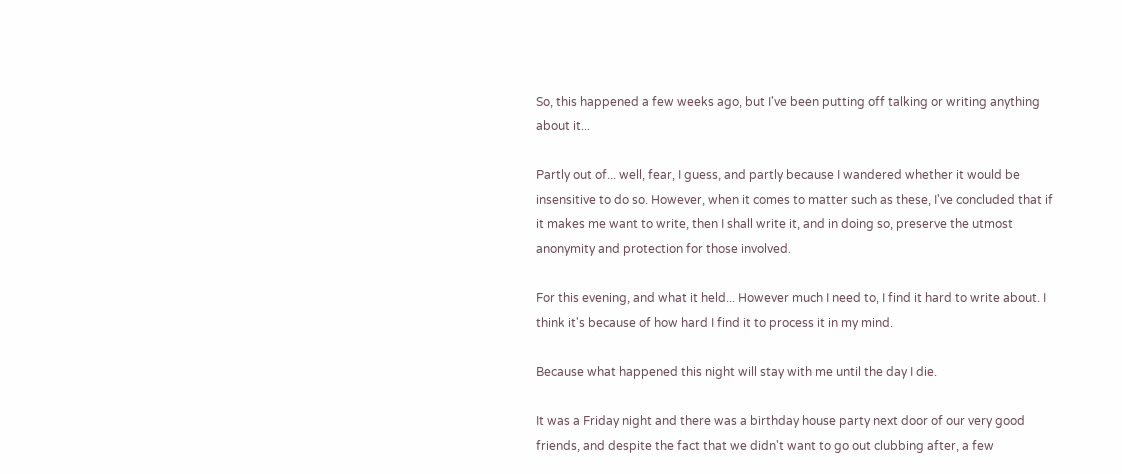So, this happened a few weeks ago, but I've been putting off talking or writing anything about it...

Partly out of... well, fear, I guess, and partly because I wandered whether it would be insensitive to do so. However, when it comes to matter such as these, I've concluded that if it makes me want to write, then I shall write it, and in doing so, preserve the utmost anonymity and protection for those involved.

For this evening, and what it held... However much I need to, I find it hard to write about. I think it's because of how hard I find it to process it in my mind.

Because what happened this night will stay with me until the day I die.

It was a Friday night and there was a birthday house party next door of our very good friends, and despite the fact that we didn't want to go out clubbing after, a few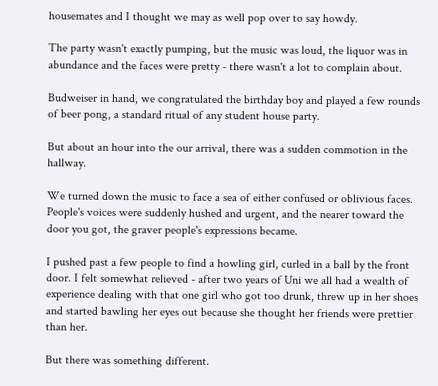housemates and I thought we may as well pop over to say howdy.

The party wasn't exactly pumping, but the music was loud, the liquor was in abundance and the faces were pretty - there wasn't a lot to complain about.

Budweiser in hand, we congratulated the birthday boy and played a few rounds of beer pong, a standard ritual of any student house party.

But about an hour into the our arrival, there was a sudden commotion in the hallway.

We turned down the music to face a sea of either confused or oblivious faces. People's voices were suddenly hushed and urgent, and the nearer toward the door you got, the graver people's expressions became.

I pushed past a few people to find a howling girl, curled in a ball by the front door. I felt somewhat relieved - after two years of Uni we all had a wealth of experience dealing with that one girl who got too drunk, threw up in her shoes and started bawling her eyes out because she thought her friends were prettier than her.

But there was something different.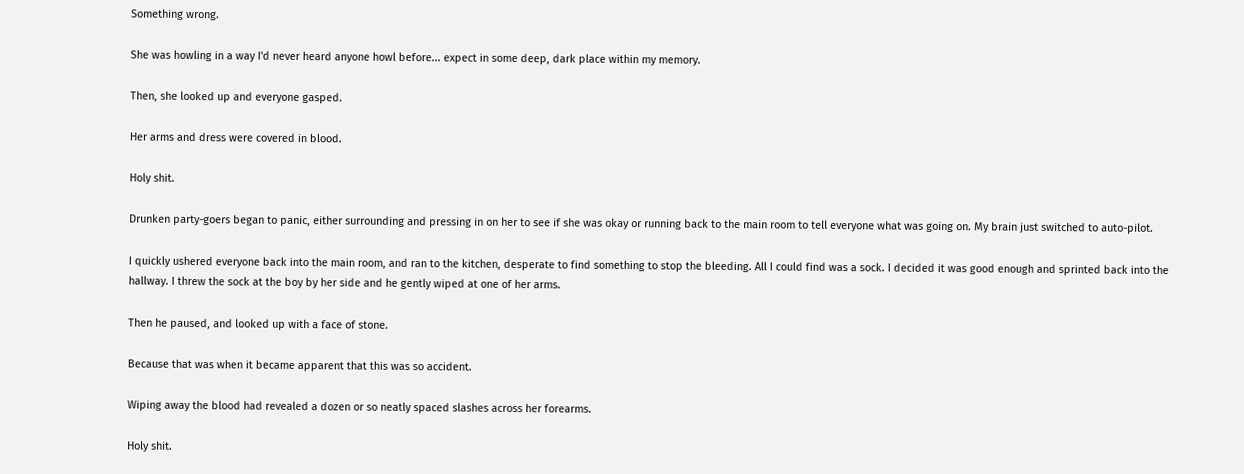Something wrong.

She was howling in a way I'd never heard anyone howl before... expect in some deep, dark place within my memory.

Then, she looked up and everyone gasped.

Her arms and dress were covered in blood.

Holy shit.

Drunken party-goers began to panic, either surrounding and pressing in on her to see if she was okay or running back to the main room to tell everyone what was going on. My brain just switched to auto-pilot.

I quickly ushered everyone back into the main room, and ran to the kitchen, desperate to find something to stop the bleeding. All I could find was a sock. I decided it was good enough and sprinted back into the hallway. I threw the sock at the boy by her side and he gently wiped at one of her arms.

Then he paused, and looked up with a face of stone.

Because that was when it became apparent that this was so accident.

Wiping away the blood had revealed a dozen or so neatly spaced slashes across her forearms.

Holy shit.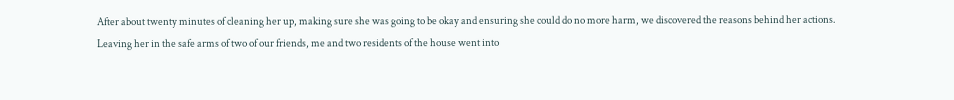After about twenty minutes of cleaning her up, making sure she was going to be okay and ensuring she could do no more harm, we discovered the reasons behind her actions.
Leaving her in the safe arms of two of our friends, me and two residents of the house went into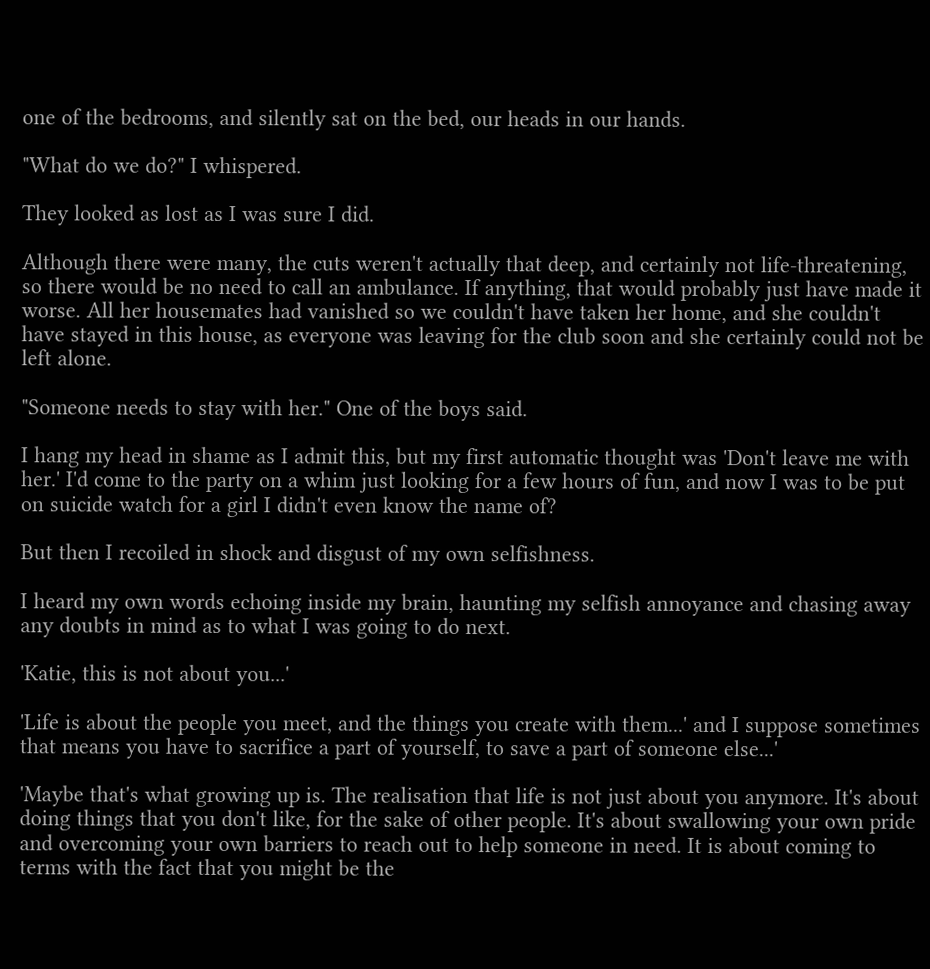one of the bedrooms, and silently sat on the bed, our heads in our hands.

"What do we do?" I whispered.

They looked as lost as I was sure I did.

Although there were many, the cuts weren't actually that deep, and certainly not life-threatening, so there would be no need to call an ambulance. If anything, that would probably just have made it worse. All her housemates had vanished so we couldn't have taken her home, and she couldn't have stayed in this house, as everyone was leaving for the club soon and she certainly could not be left alone.

"Someone needs to stay with her." One of the boys said.

I hang my head in shame as I admit this, but my first automatic thought was 'Don't leave me with her.' I'd come to the party on a whim just looking for a few hours of fun, and now I was to be put on suicide watch for a girl I didn't even know the name of?

But then I recoiled in shock and disgust of my own selfishness.

I heard my own words echoing inside my brain, haunting my selfish annoyance and chasing away any doubts in mind as to what I was going to do next.

'Katie, this is not about you...'

'Life is about the people you meet, and the things you create with them...' and I suppose sometimes that means you have to sacrifice a part of yourself, to save a part of someone else...'

'Maybe that's what growing up is. The realisation that life is not just about you anymore. It's about doing things that you don't like, for the sake of other people. It's about swallowing your own pride and overcoming your own barriers to reach out to help someone in need. It is about coming to terms with the fact that you might be the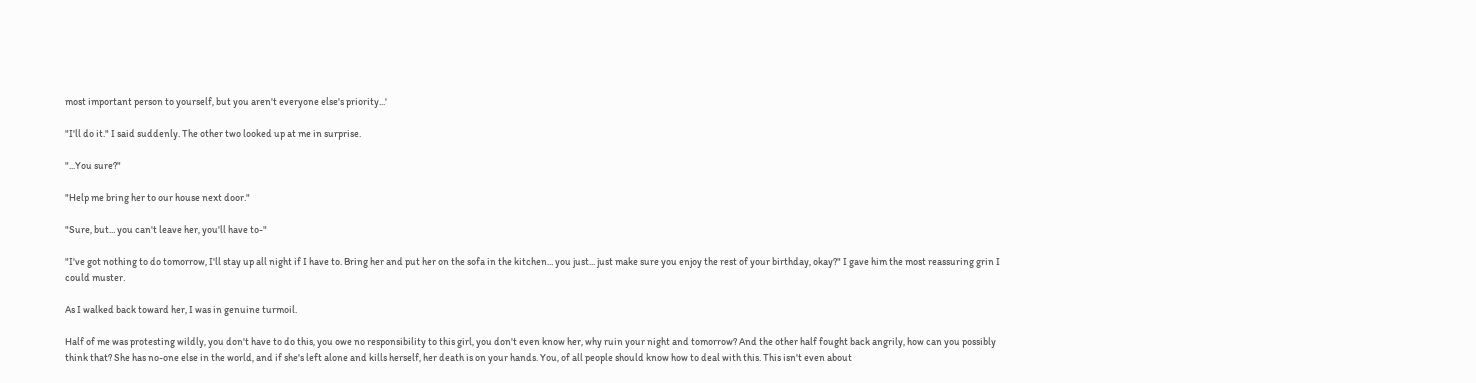most important person to yourself, but you aren't everyone else's priority...'

"I'll do it." I said suddenly. The other two looked up at me in surprise.

"...You sure?"

"Help me bring her to our house next door."

"Sure, but... you can't leave her, you'll have to-"

"I've got nothing to do tomorrow, I'll stay up all night if I have to. Bring her and put her on the sofa in the kitchen... you just... just make sure you enjoy the rest of your birthday, okay?" I gave him the most reassuring grin I could muster.

As I walked back toward her, I was in genuine turmoil.

Half of me was protesting wildly, you don't have to do this, you owe no responsibility to this girl, you don't even know her, why ruin your night and tomorrow? And the other half fought back angrily, how can you possibly think that? She has no-one else in the world, and if she's left alone and kills herself, her death is on your hands. You, of all people should know how to deal with this. This isn't even about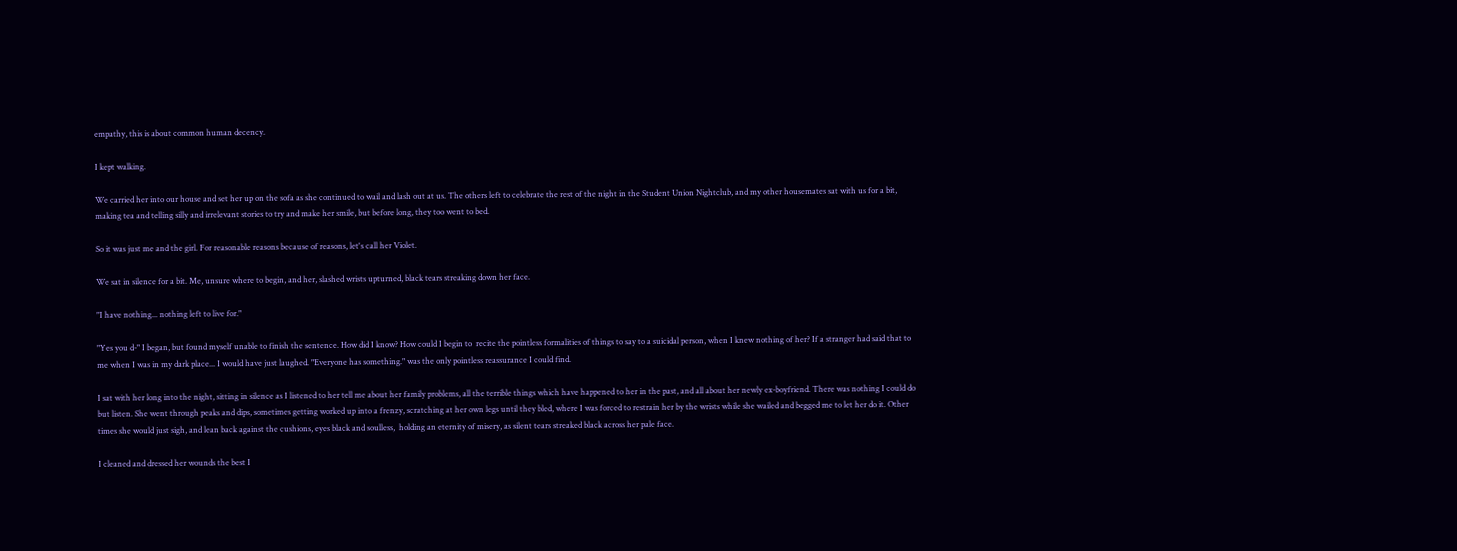empathy, this is about common human decency.

I kept walking.

We carried her into our house and set her up on the sofa as she continued to wail and lash out at us. The others left to celebrate the rest of the night in the Student Union Nightclub, and my other housemates sat with us for a bit, making tea and telling silly and irrelevant stories to try and make her smile, but before long, they too went to bed.

So it was just me and the girl. For reasonable reasons because of reasons, let's call her Violet.

We sat in silence for a bit. Me, unsure where to begin, and her, slashed wrists upturned, black tears streaking down her face.

"I have nothing... nothing left to live for."

"Yes you d-" I began, but found myself unable to finish the sentence. How did I know? How could I begin to  recite the pointless formalities of things to say to a suicidal person, when I knew nothing of her? If a stranger had said that to me when I was in my dark place... I would have just laughed. "Everyone has something." was the only pointless reassurance I could find.

I sat with her long into the night, sitting in silence as I listened to her tell me about her family problems, all the terrible things which have happened to her in the past, and all about her newly ex-boyfriend. There was nothing I could do but listen. She went through peaks and dips, sometimes getting worked up into a frenzy, scratching at her own legs until they bled, where I was forced to restrain her by the wrists while she wailed and begged me to let her do it. Other times she would just sigh, and lean back against the cushions, eyes black and soulless,  holding an eternity of misery, as silent tears streaked black across her pale face.

I cleaned and dressed her wounds the best I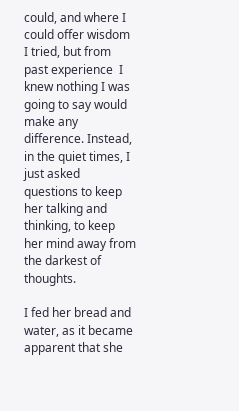could, and where I could offer wisdom I tried, but from past experience  I knew nothing I was going to say would make any difference. Instead, in the quiet times, I just asked questions to keep her talking and thinking, to keep her mind away from the darkest of thoughts.

I fed her bread and water, as it became apparent that she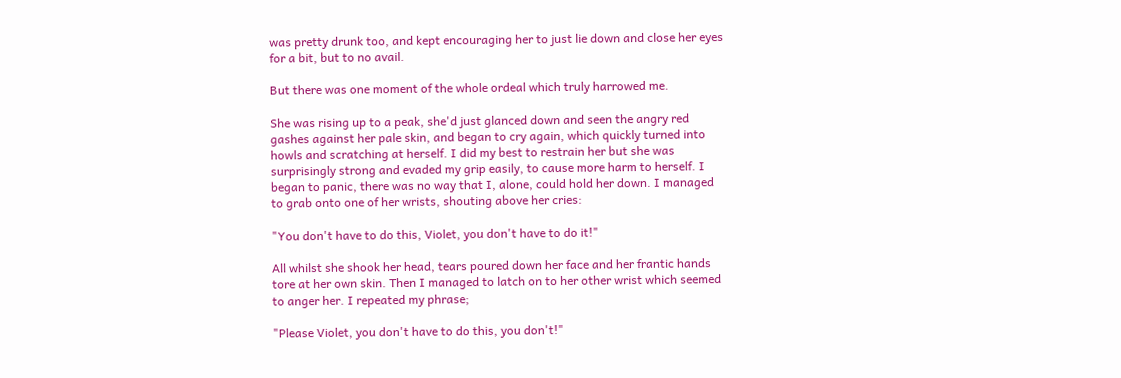was pretty drunk too, and kept encouraging her to just lie down and close her eyes for a bit, but to no avail.

But there was one moment of the whole ordeal which truly harrowed me.

She was rising up to a peak, she'd just glanced down and seen the angry red gashes against her pale skin, and began to cry again, which quickly turned into howls and scratching at herself. I did my best to restrain her but she was surprisingly strong and evaded my grip easily, to cause more harm to herself. I began to panic, there was no way that I, alone, could hold her down. I managed to grab onto one of her wrists, shouting above her cries:

"You don't have to do this, Violet, you don't have to do it!"

All whilst she shook her head, tears poured down her face and her frantic hands tore at her own skin. Then I managed to latch on to her other wrist which seemed to anger her. I repeated my phrase;

"Please Violet, you don't have to do this, you don't!"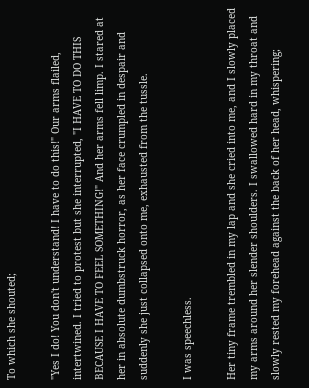To which she shouted;

"Yes I do! You don't understand! I have to do this!" Our arms flailed, intertwined. I tried to protest but she interrupted, "I HAVE TO DO THIS BECAUSE I HAVE TO FEEL SOMETHING!" And her arms fell limp. I stared at her in absolute dumbstruck horror, as her face crumpled in despair and suddenly she just collapsed onto me, exhausted from the tussle.

I was speechless.

Her tiny frame trembled in my lap and she cried into me, and I slowly placed my arms around her slender shoulders. I swallowed hard in my throat and slowly rested my forehead against the back of her head, whispering;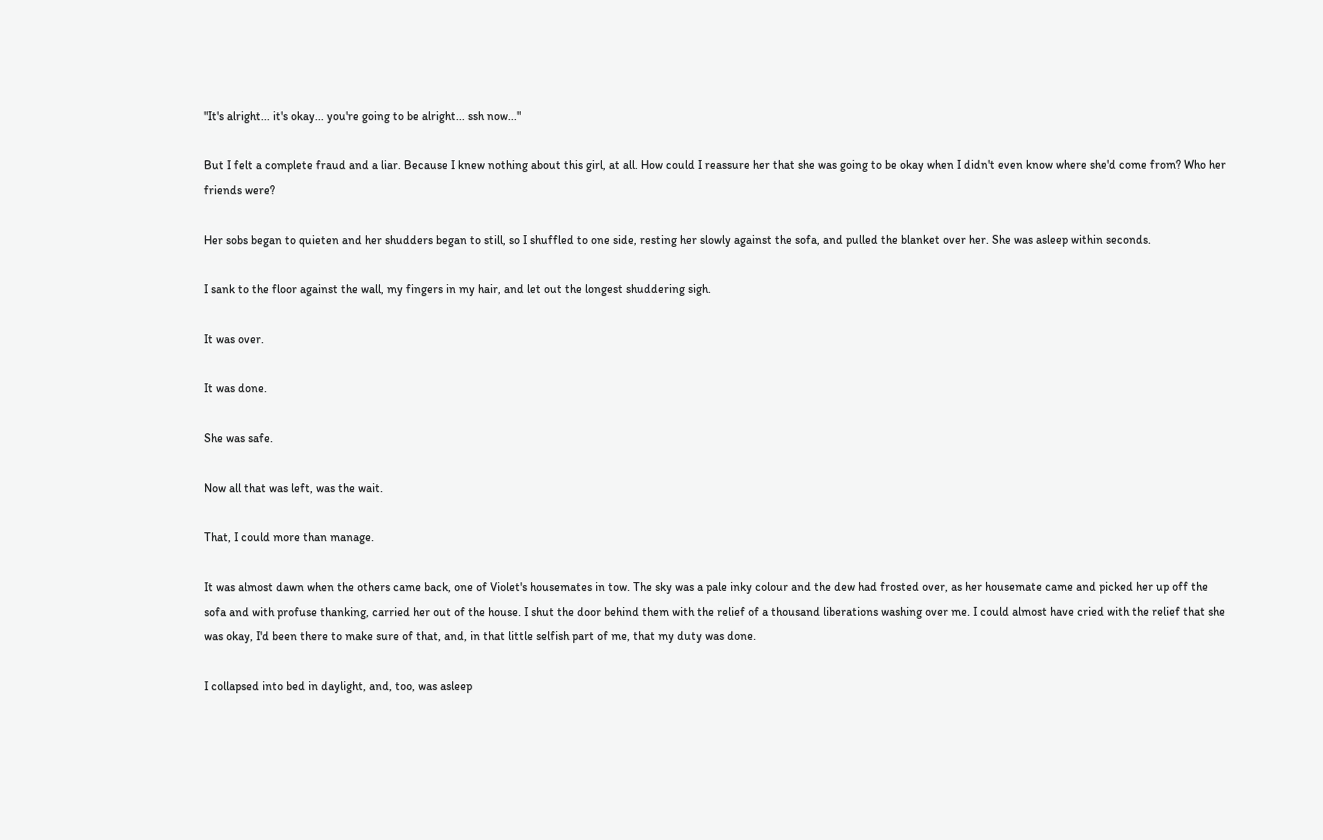"It's alright... it's okay... you're going to be alright... ssh now..."

But I felt a complete fraud and a liar. Because I knew nothing about this girl, at all. How could I reassure her that she was going to be okay when I didn't even know where she'd come from? Who her friends were?

Her sobs began to quieten and her shudders began to still, so I shuffled to one side, resting her slowly against the sofa, and pulled the blanket over her. She was asleep within seconds.

I sank to the floor against the wall, my fingers in my hair, and let out the longest shuddering sigh.

It was over.

It was done.

She was safe.

Now all that was left, was the wait.

That, I could more than manage.

It was almost dawn when the others came back, one of Violet's housemates in tow. The sky was a pale inky colour and the dew had frosted over, as her housemate came and picked her up off the sofa and with profuse thanking, carried her out of the house. I shut the door behind them with the relief of a thousand liberations washing over me. I could almost have cried with the relief that she was okay, I'd been there to make sure of that, and, in that little selfish part of me, that my duty was done.

I collapsed into bed in daylight, and, too, was asleep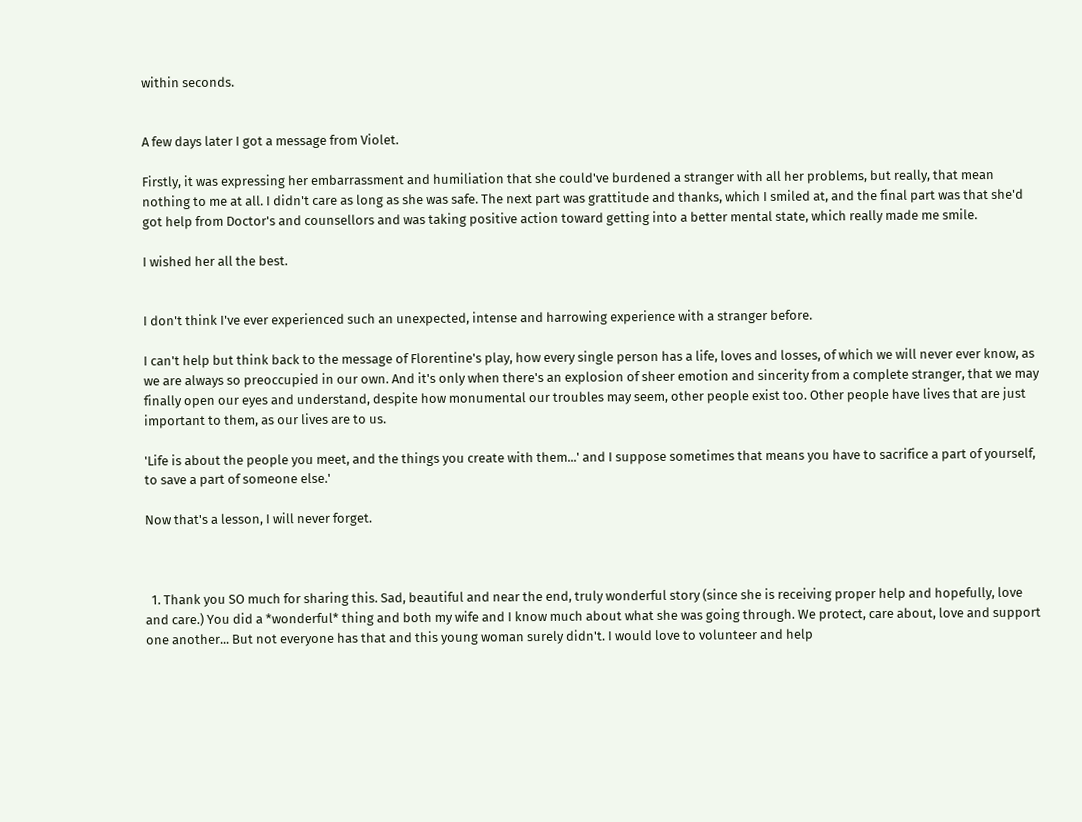within seconds.


A few days later I got a message from Violet.

Firstly, it was expressing her embarrassment and humiliation that she could've burdened a stranger with all her problems, but really, that mean nothing to me at all. I didn't care as long as she was safe. The next part was grattitude and thanks, which I smiled at, and the final part was that she'd got help from Doctor's and counsellors and was taking positive action toward getting into a better mental state, which really made me smile.

I wished her all the best.


I don't think I've ever experienced such an unexpected, intense and harrowing experience with a stranger before.

I can't help but think back to the message of Florentine's play, how every single person has a life, loves and losses, of which we will never ever know, as we are always so preoccupied in our own. And it's only when there's an explosion of sheer emotion and sincerity from a complete stranger, that we may finally open our eyes and understand, despite how monumental our troubles may seem, other people exist too. Other people have lives that are just important to them, as our lives are to us.

'Life is about the people you meet, and the things you create with them...' and I suppose sometimes that means you have to sacrifice a part of yourself, to save a part of someone else.'

Now that's a lesson, I will never forget.



  1. Thank you SO much for sharing this. Sad, beautiful and near the end, truly wonderful story (since she is receiving proper help and hopefully, love and care.) You did a *wonderful* thing and both my wife and I know much about what she was going through. We protect, care about, love and support one another... But not everyone has that and this young woman surely didn't. I would love to volunteer and help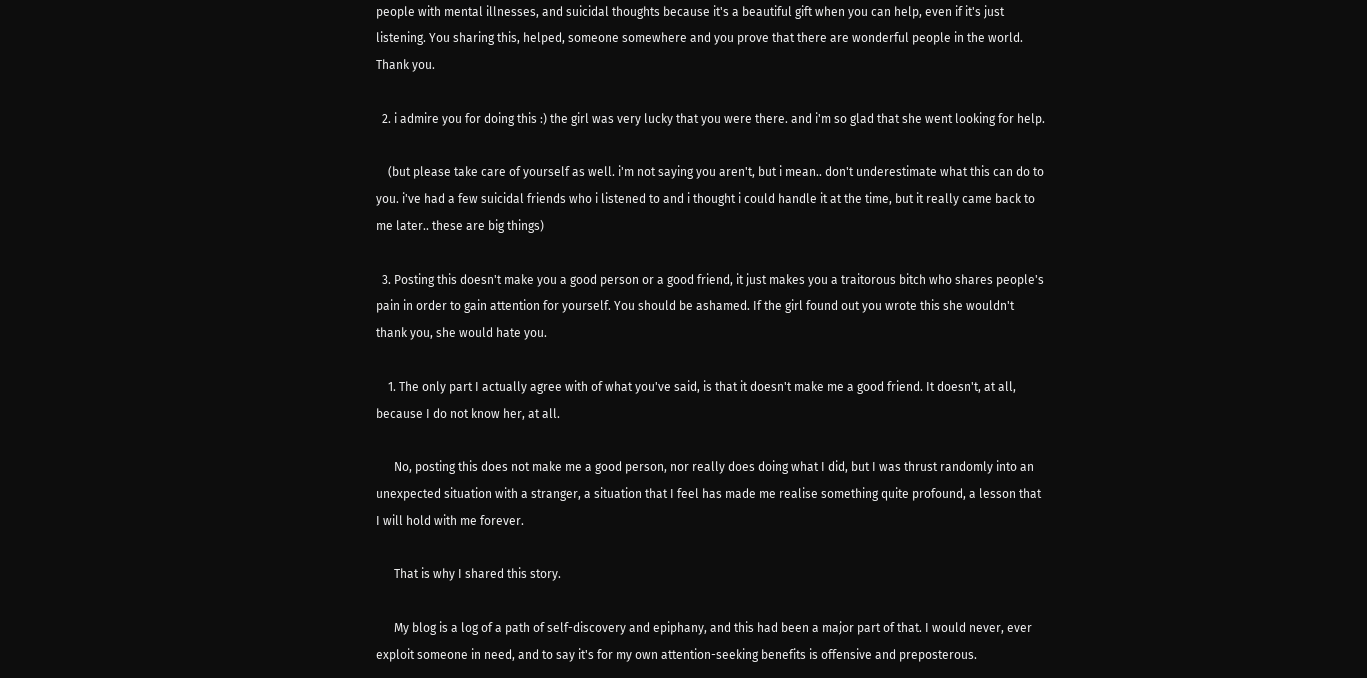people with mental illnesses, and suicidal thoughts because it's a beautiful gift when you can help, even if it's just listening. You sharing this, helped, someone somewhere and you prove that there are wonderful people in the world. Thank you.

  2. i admire you for doing this :) the girl was very lucky that you were there. and i'm so glad that she went looking for help.

    (but please take care of yourself as well. i'm not saying you aren't, but i mean.. don't underestimate what this can do to you. i've had a few suicidal friends who i listened to and i thought i could handle it at the time, but it really came back to me later.. these are big things)

  3. Posting this doesn't make you a good person or a good friend, it just makes you a traitorous bitch who shares people's pain in order to gain attention for yourself. You should be ashamed. If the girl found out you wrote this she wouldn't thank you, she would hate you.

    1. The only part I actually agree with of what you've said, is that it doesn't make me a good friend. It doesn't, at all, because I do not know her, at all.

      No, posting this does not make me a good person, nor really does doing what I did, but I was thrust randomly into an unexpected situation with a stranger, a situation that I feel has made me realise something quite profound, a lesson that I will hold with me forever.

      That is why I shared this story.

      My blog is a log of a path of self-discovery and epiphany, and this had been a major part of that. I would never, ever exploit someone in need, and to say it's for my own attention-seeking benefits is offensive and preposterous.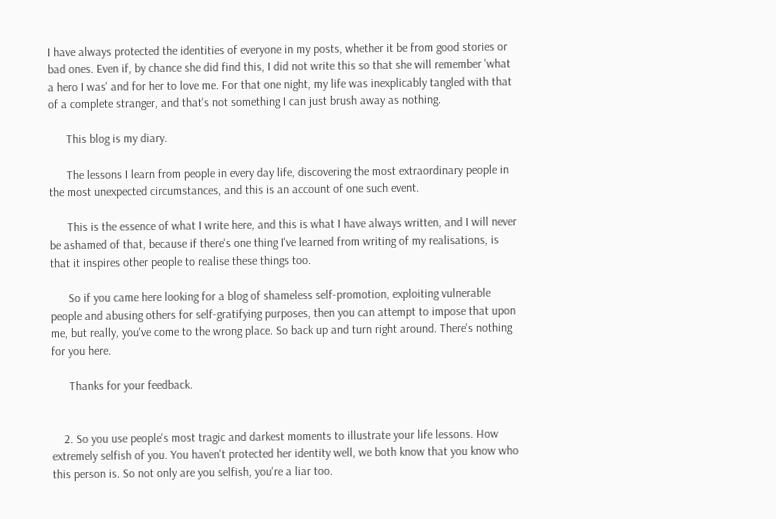I have always protected the identities of everyone in my posts, whether it be from good stories or bad ones. Even if, by chance she did find this, I did not write this so that she will remember 'what a hero I was' and for her to love me. For that one night, my life was inexplicably tangled with that of a complete stranger, and that's not something I can just brush away as nothing.

      This blog is my diary.

      The lessons I learn from people in every day life, discovering the most extraordinary people in the most unexpected circumstances, and this is an account of one such event.

      This is the essence of what I write here, and this is what I have always written, and I will never be ashamed of that, because if there's one thing I've learned from writing of my realisations, is that it inspires other people to realise these things too.

      So if you came here looking for a blog of shameless self-promotion, exploiting vulnerable people and abusing others for self-gratifying purposes, then you can attempt to impose that upon me, but really, you've come to the wrong place. So back up and turn right around. There's nothing for you here.

      Thanks for your feedback.


    2. So you use people's most tragic and darkest moments to illustrate your life lessons. How extremely selfish of you. You haven't protected her identity well, we both know that you know who this person is. So not only are you selfish, you're a liar too.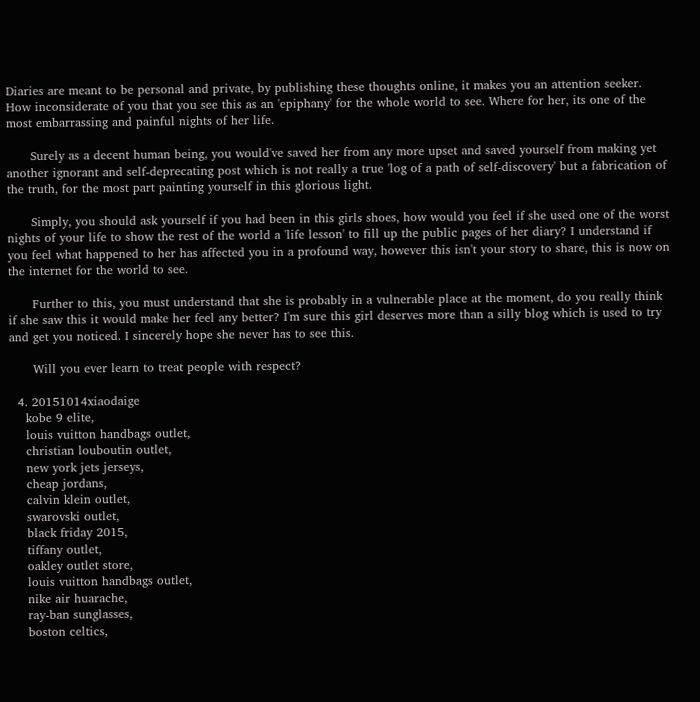Diaries are meant to be personal and private, by publishing these thoughts online, it makes you an attention seeker. How inconsiderate of you that you see this as an 'epiphany' for the whole world to see. Where for her, its one of the most embarrassing and painful nights of her life.

      Surely as a decent human being, you would've saved her from any more upset and saved yourself from making yet another ignorant and self-deprecating post which is not really a true 'log of a path of self-discovery' but a fabrication of the truth, for the most part painting yourself in this glorious light.

      Simply, you should ask yourself if you had been in this girls shoes, how would you feel if she used one of the worst nights of your life to show the rest of the world a 'life lesson' to fill up the public pages of her diary? I understand if you feel what happened to her has affected you in a profound way, however this isn't your story to share, this is now on the internet for the world to see.

      Further to this, you must understand that she is probably in a vulnerable place at the moment, do you really think if she saw this it would make her feel any better? I'm sure this girl deserves more than a silly blog which is used to try and get you noticed. I sincerely hope she never has to see this.

      Will you ever learn to treat people with respect?

  4. 20151014xiaodaige
    kobe 9 elite,
    louis vuitton handbags outlet,
    christian louboutin outlet,
    new york jets jerseys,
    cheap jordans,
    calvin klein outlet,
    swarovski outlet,
    black friday 2015,
    tiffany outlet,
    oakley outlet store,
    louis vuitton handbags outlet,
    nike air huarache,
    ray-ban sunglasses,
    boston celtics,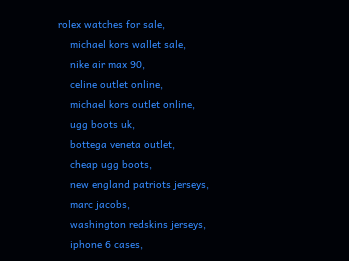rolex watches for sale,
    michael kors wallet sale,
    nike air max 90,
    celine outlet online,
    michael kors outlet online,
    ugg boots uk,
    bottega veneta outlet,
    cheap ugg boots,
    new england patriots jerseys,
    marc jacobs,
    washington redskins jerseys,
    iphone 6 cases,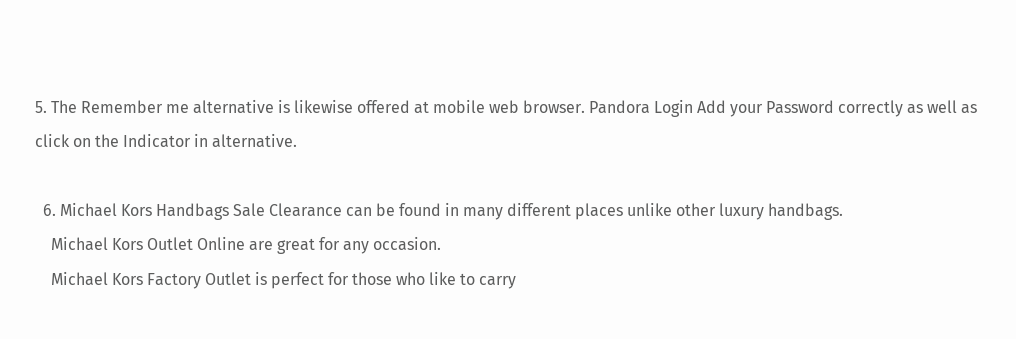5. The Remember me alternative is likewise offered at mobile web browser. Pandora Login Add your Password correctly as well as click on the Indicator in alternative.

  6. Michael Kors Handbags Sale Clearance can be found in many different places unlike other luxury handbags.
    Michael Kors Outlet Online are great for any occasion.
    Michael Kors Factory Outlet is perfect for those who like to carry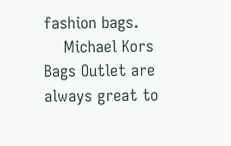fashion bags.
    Michael Kors Bags Outlet are always great to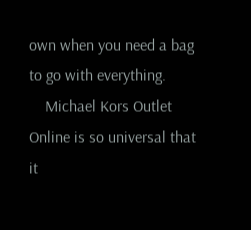own when you need a bag to go with everything.
    Michael Kors Outlet Online is so universal that it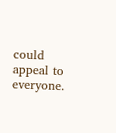could appeal to everyone.